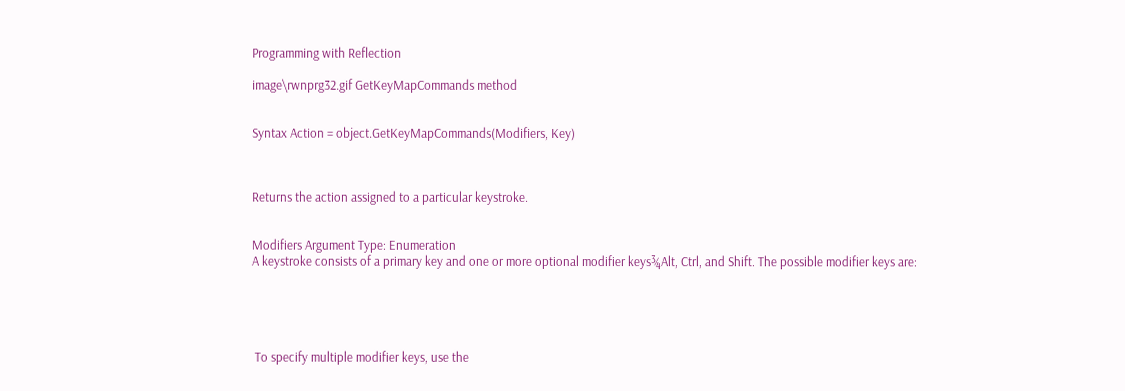Programming with Reflection

image\rwnprg32.gif GetKeyMapCommands method


Syntax Action = object.GetKeyMapCommands(Modifiers, Key)



Returns the action assigned to a particular keystroke.


Modifiers Argument Type: Enumeration
A keystroke consists of a primary key and one or more optional modifier keys¾Alt, Ctrl, and Shift. The possible modifier keys are:





 To specify multiple modifier keys, use the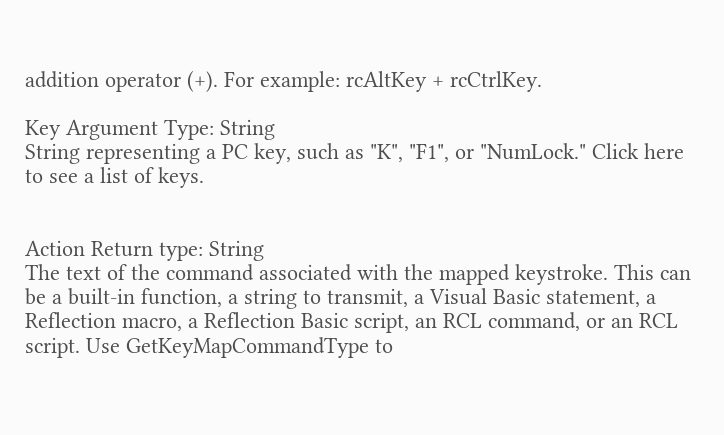addition operator (+). For example: rcAltKey + rcCtrlKey.

Key Argument Type: String
String representing a PC key, such as "K", "F1", or "NumLock." Click here to see a list of keys.


Action Return type: String
The text of the command associated with the mapped keystroke. This can be a built-in function, a string to transmit, a Visual Basic statement, a Reflection macro, a Reflection Basic script, an RCL command, or an RCL script. Use GetKeyMapCommandType to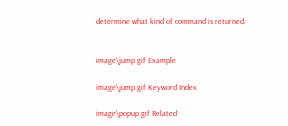determine what kind of command is returned.


image\jump.gif Example

image\jump.gif Keyword Index

image\popup.gif Related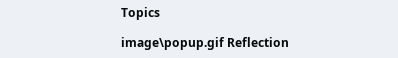Topics

image\popup.gif Reflection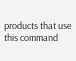products that use this command